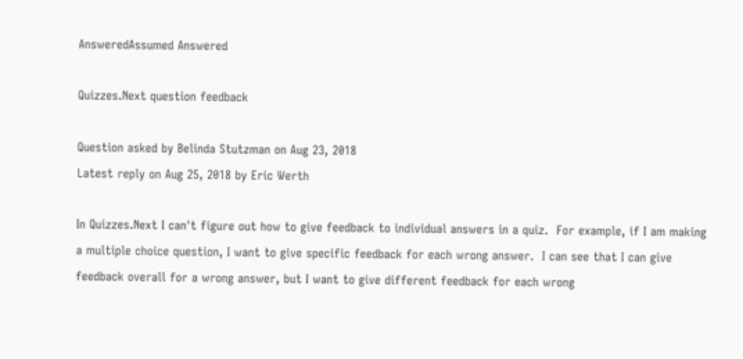AnsweredAssumed Answered

Quizzes.Next question feedback

Question asked by Belinda Stutzman on Aug 23, 2018
Latest reply on Aug 25, 2018 by Eric Werth

In Quizzes.Next I can't figure out how to give feedback to individual answers in a quiz.  For example, if I am making a multiple choice question, I want to give specific feedback for each wrong answer.  I can see that I can give feedback overall for a wrong answer, but I want to give different feedback for each wrong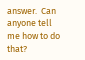answer.  Can anyone tell me how to do that?